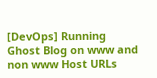[DevOps] Running Ghost Blog on www and non www Host URLs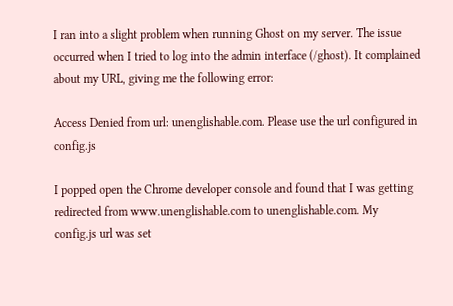I ran into a slight problem when running Ghost on my server. The issue occurred when I tried to log into the admin interface (/ghost). It complained about my URL, giving me the following error:

Access Denied from url: unenglishable.com. Please use the url configured in config.js

I popped open the Chrome developer console and found that I was getting redirected from www.unenglishable.com to unenglishable.com. My config.js url was set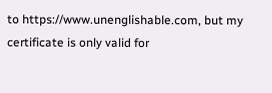to https://www.unenglishable.com, but my certificate is only valid for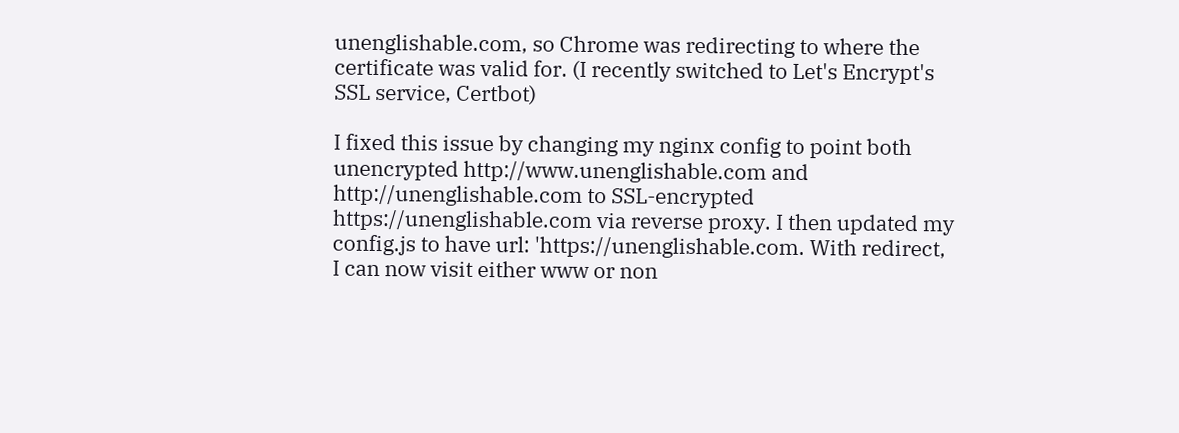unenglishable.com, so Chrome was redirecting to where the certificate was valid for. (I recently switched to Let's Encrypt's SSL service, Certbot)

I fixed this issue by changing my nginx config to point both unencrypted http://www.unenglishable.com and http://unenglishable.com to SSL-encrypted https://unenglishable.com via reverse proxy. I then updated my config.js to have url: 'https://unenglishable.com. With redirect, I can now visit either www or non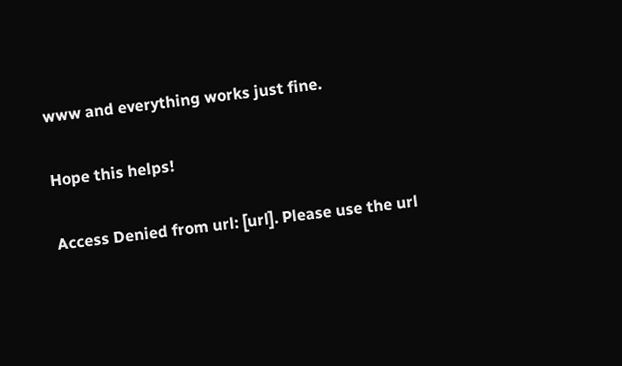www and everything works just fine.

Hope this helps!

Access Denied from url: [url]. Please use the url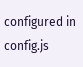configured in config.js